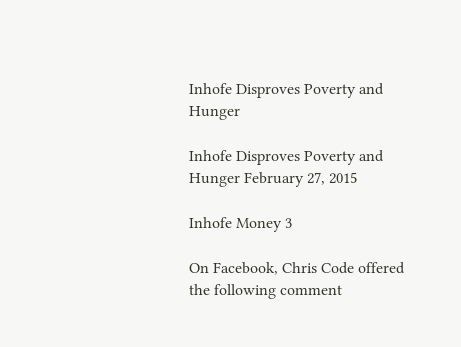Inhofe Disproves Poverty and Hunger

Inhofe Disproves Poverty and Hunger February 27, 2015

Inhofe Money 3

On Facebook, Chris Code offered the following comment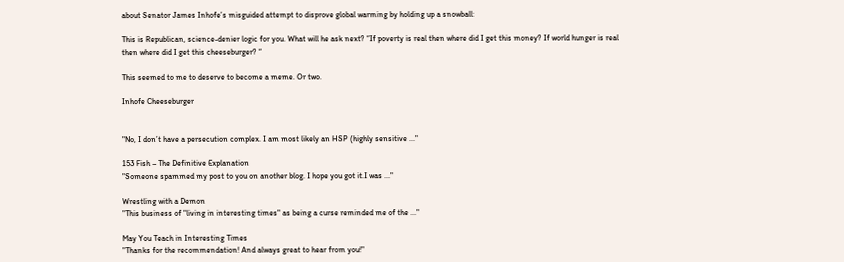about Senator James Inhofe’s misguided attempt to disprove global warming by holding up a snowball:

This is Republican, science-denier logic for you. What will he ask next? “If poverty is real then where did I get this money? If world hunger is real then where did I get this cheeseburger? “

This seemed to me to deserve to become a meme. Or two.

Inhofe Cheeseburger


"No, I don’t have a persecution complex. I am most likely an HSP (highly sensitive ..."

153 Fish – The Definitive Explanation
"Someone spammed my post to you on another blog. I hope you got it.I was ..."

Wrestling with a Demon
"This business of "living in interesting times" as being a curse reminded me of the ..."

May You Teach in Interesting Times
"Thanks for the recommendation! And always great to hear from you!"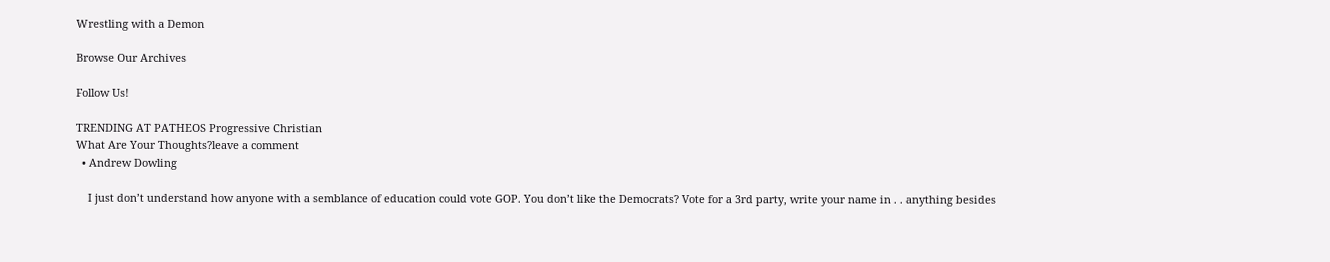Wrestling with a Demon

Browse Our Archives

Follow Us!

TRENDING AT PATHEOS Progressive Christian
What Are Your Thoughts?leave a comment
  • Andrew Dowling

    I just don’t understand how anyone with a semblance of education could vote GOP. You don’t like the Democrats? Vote for a 3rd party, write your name in . . anything besides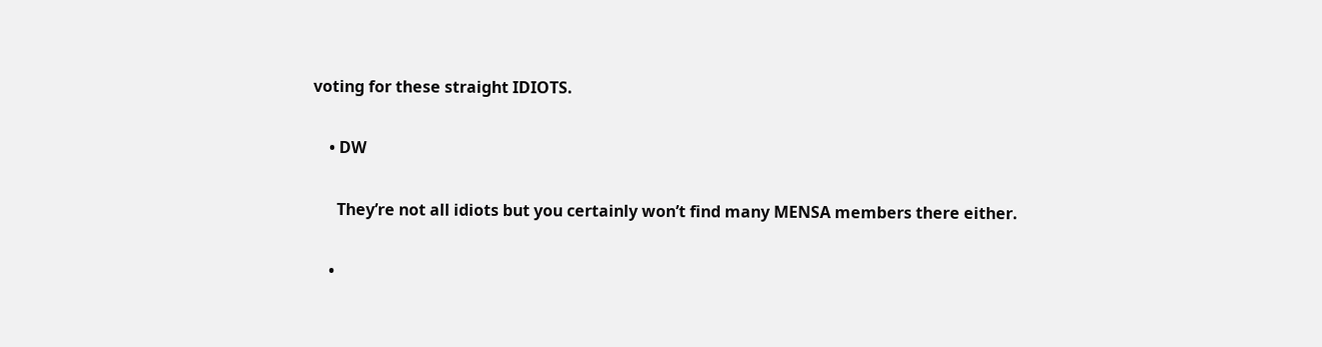voting for these straight IDIOTS.

    • DW

      They’re not all idiots but you certainly won’t find many MENSA members there either.

    •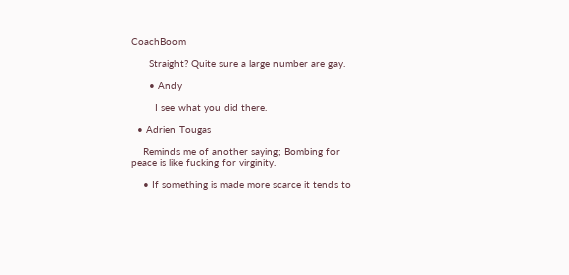CoachBoom

      Straight? Quite sure a large number are gay.

      • Andy

        I see what you did there.

  • Adrien Tougas

    Reminds me of another saying; Bombing for peace is like fucking for virginity.

    • If something is made more scarce it tends to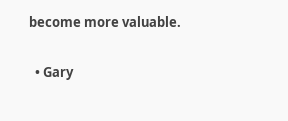become more valuable.

  • Gary